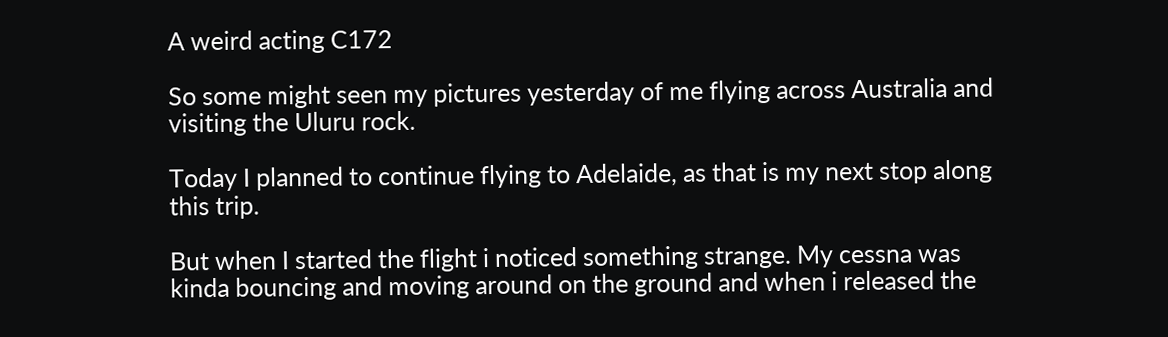A weird acting C172

So some might seen my pictures yesterday of me flying across Australia and visiting the Uluru rock.

Today I planned to continue flying to Adelaide, as that is my next stop along this trip.

But when I started the flight i noticed something strange. My cessna was kinda bouncing and moving around on the ground and when i released the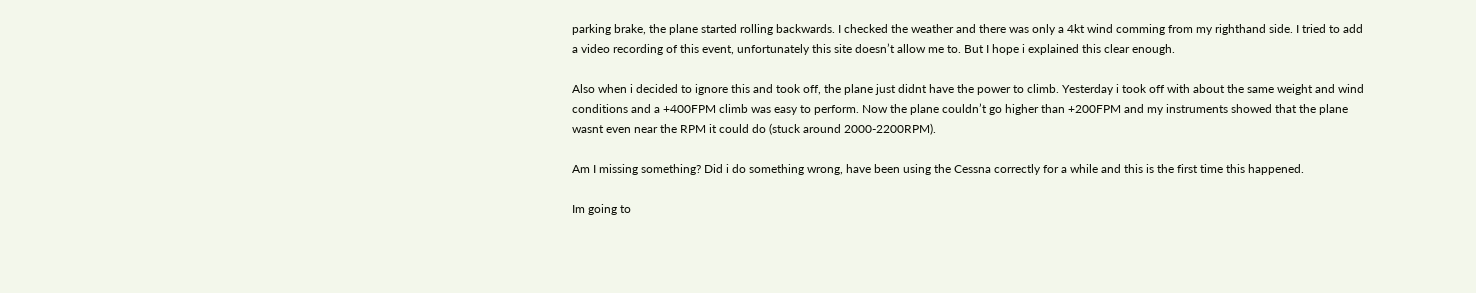parking brake, the plane started rolling backwards. I checked the weather and there was only a 4kt wind comming from my righthand side. I tried to add a video recording of this event, unfortunately this site doesn’t allow me to. But I hope i explained this clear enough.

Also when i decided to ignore this and took off, the plane just didnt have the power to climb. Yesterday i took off with about the same weight and wind conditions and a +400FPM climb was easy to perform. Now the plane couldn’t go higher than +200FPM and my instruments showed that the plane wasnt even near the RPM it could do (stuck around 2000-2200RPM).

Am I missing something? Did i do something wrong, have been using the Cessna correctly for a while and this is the first time this happened.

Im going to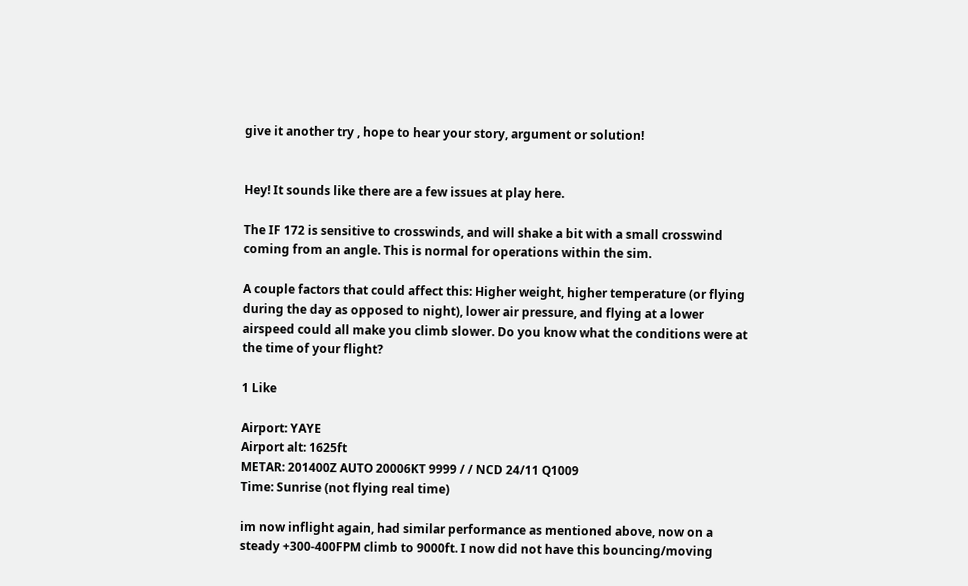give it another try , hope to hear your story, argument or solution!


Hey! It sounds like there are a few issues at play here.

The IF 172 is sensitive to crosswinds, and will shake a bit with a small crosswind coming from an angle. This is normal for operations within the sim.

A couple factors that could affect this: Higher weight, higher temperature (or flying during the day as opposed to night), lower air pressure, and flying at a lower airspeed could all make you climb slower. Do you know what the conditions were at the time of your flight?

1 Like

Airport: YAYE
Airport alt: 1625ft
METAR: 201400Z AUTO 20006KT 9999 / / NCD 24/11 Q1009
Time: Sunrise (not flying real time)

im now inflight again, had similar performance as mentioned above, now on a steady +300-400FPM climb to 9000ft. I now did not have this bouncing/moving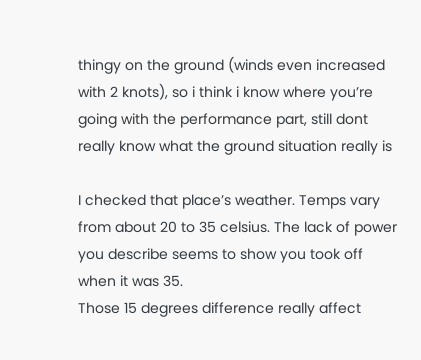thingy on the ground (winds even increased with 2 knots), so i think i know where you’re going with the performance part, still dont really know what the ground situation really is

I checked that place’s weather. Temps vary from about 20 to 35 celsius. The lack of power you describe seems to show you took off when it was 35.
Those 15 degrees difference really affect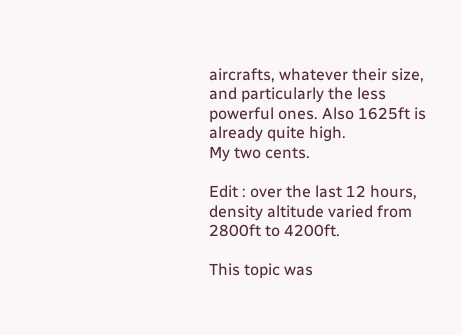aircrafts, whatever their size, and particularly the less powerful ones. Also 1625ft is already quite high.
My two cents.

Edit : over the last 12 hours, density altitude varied from 2800ft to 4200ft.

This topic was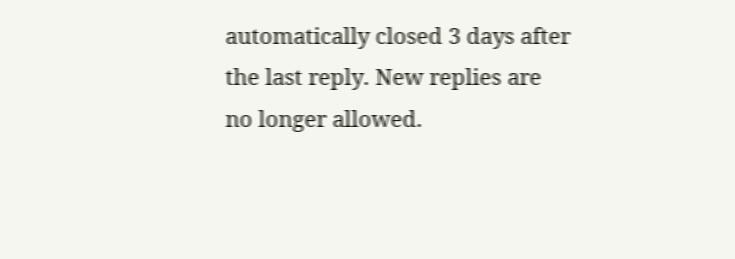automatically closed 3 days after the last reply. New replies are no longer allowed.